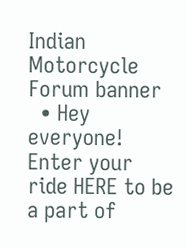Indian Motorcycle Forum banner
  • Hey everyone! Enter your ride HERE to be a part of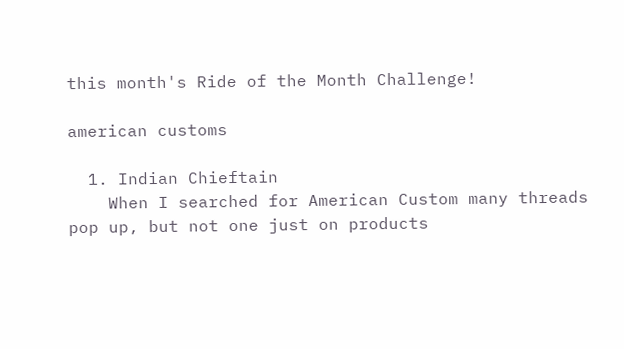this month's Ride of the Month Challenge!

american customs

  1. Indian Chieftain
    When I searched for American Custom many threads pop up, but not one just on products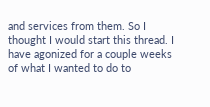and services from them. So I thought I would start this thread. I have agonized for a couple weeks of what I wanted to do to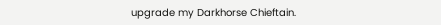upgrade my Darkhorse Chieftain.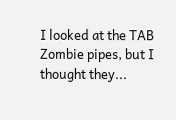I looked at the TAB Zombie pipes, but I thought they...